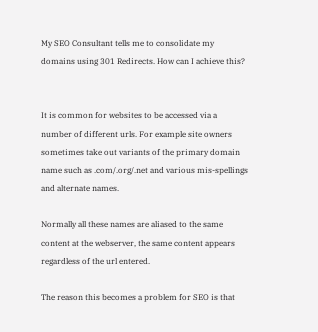My SEO Consultant tells me to consolidate my domains using 301 Redirects. How can I achieve this?


It is common for websites to be accessed via a number of different urls. For example site owners sometimes take out variants of the primary domain name such as .com/.org/.net and various mis-spellings and alternate names.

Normally all these names are aliased to the same content at the webserver, the same content appears regardless of the url entered.

The reason this becomes a problem for SEO is that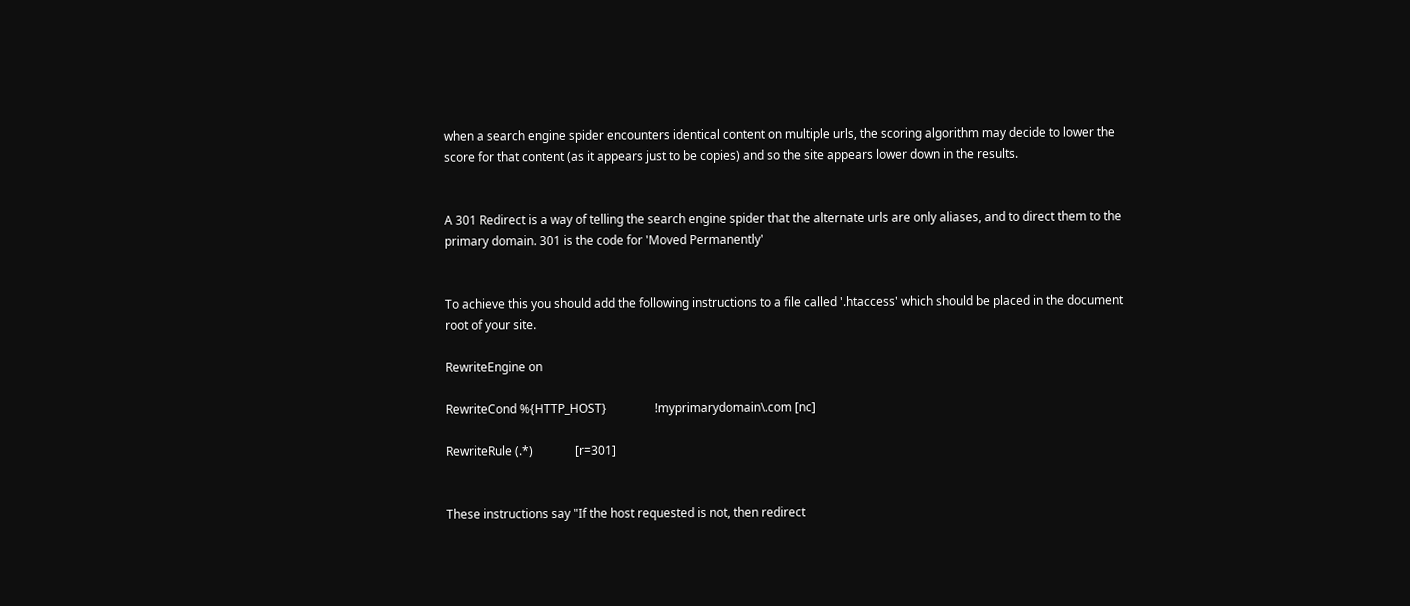when a search engine spider encounters identical content on multiple urls, the scoring algorithm may decide to lower the score for that content (as it appears just to be copies) and so the site appears lower down in the results.


A 301 Redirect is a way of telling the search engine spider that the alternate urls are only aliases, and to direct them to the primary domain. 301 is the code for 'Moved Permanently'


To achieve this you should add the following instructions to a file called '.htaccess' which should be placed in the document root of your site.

RewriteEngine on

RewriteCond %{HTTP_HOST}                !myprimarydomain\.com [nc]

RewriteRule (.*)              [r=301]


These instructions say "If the host requested is not, then redirect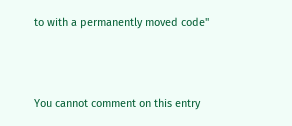to with a permanently moved code"




You cannot comment on this entry